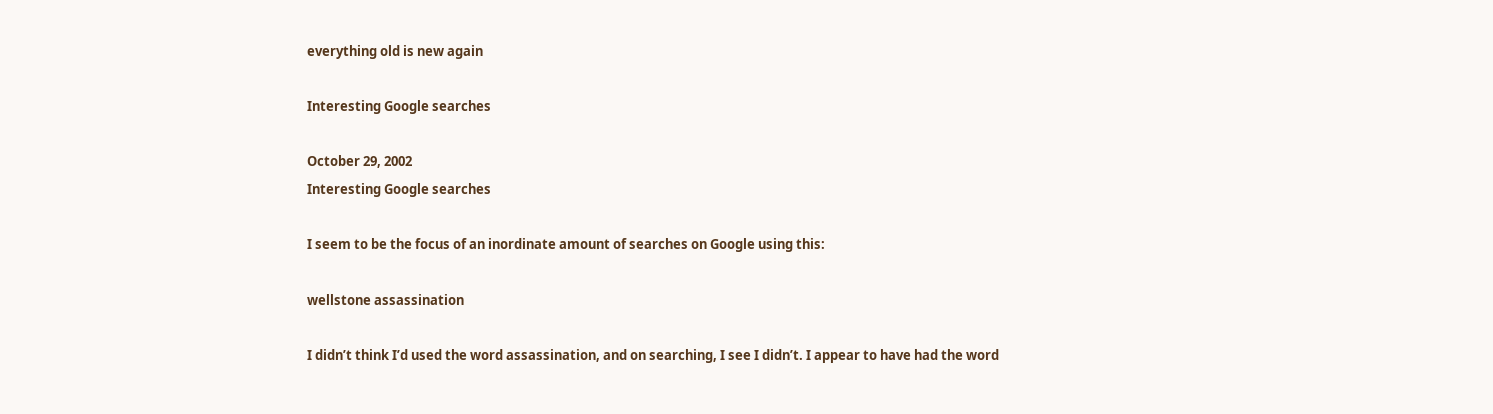everything old is new again

Interesting Google searches

October 29, 2002
Interesting Google searches

I seem to be the focus of an inordinate amount of searches on Google using this:

wellstone assassination

I didn’t think I’d used the word assassination, and on searching, I see I didn’t. I appear to have had the word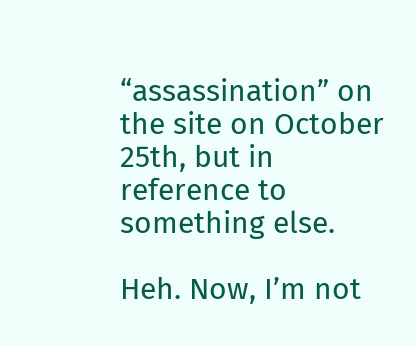“assassination” on the site on October 25th, but in reference to something else.

Heh. Now, I’m not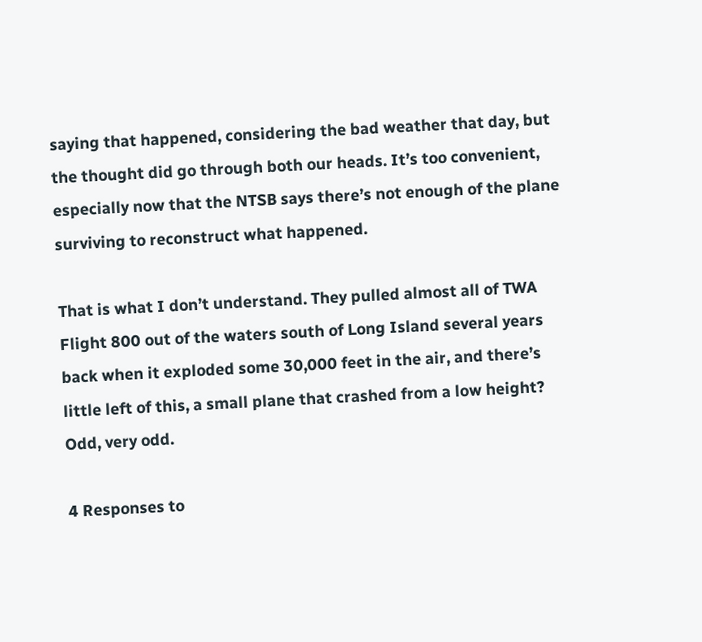saying that happened, considering the bad weather that day, but the thought did go through both our heads. It’s too convenient, especially now that the NTSB says there’s not enough of the plane surviving to reconstruct what happened.

That is what I don’t understand. They pulled almost all of TWA Flight 800 out of the waters south of Long Island several years back when it exploded some 30,000 feet in the air, and there’s little left of this, a small plane that crashed from a low height? Odd, very odd.

4 Responses to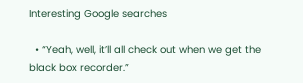Interesting Google searches

  • “Yeah, well, it’ll all check out when we get the black box recorder.”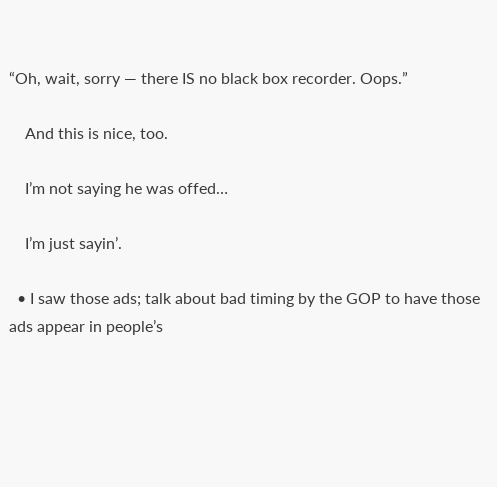“Oh, wait, sorry — there IS no black box recorder. Oops.”

    And this is nice, too.

    I’m not saying he was offed…

    I’m just sayin’.

  • I saw those ads; talk about bad timing by the GOP to have those ads appear in people’s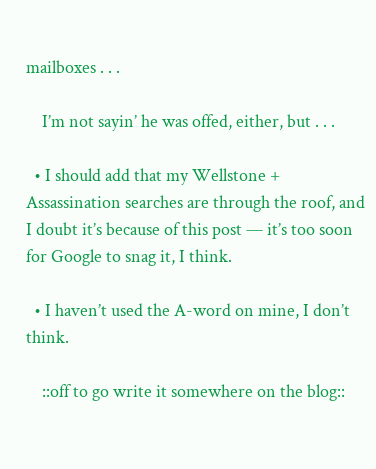mailboxes . . .

    I’m not sayin’ he was offed, either, but . . .

  • I should add that my Wellstone + Assassination searches are through the roof, and I doubt it’s because of this post — it’s too soon for Google to snag it, I think.

  • I haven’t used the A-word on mine, I don’t think.

    ::off to go write it somewhere on the blog::